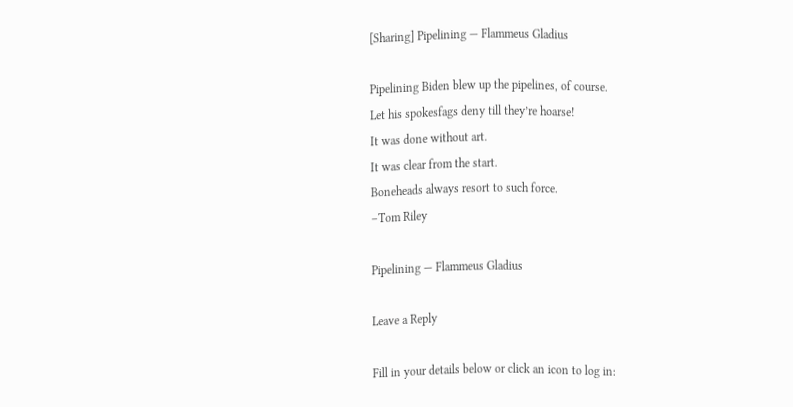[Sharing] Pipelining — Flammeus Gladius

Pipelining Biden blew up the pipelines, of course.
Let his spokesfags deny till they’re hoarse!
It was done without art.
It was clear from the start.
Boneheads always resort to such force.
–Tom Riley

Pipelining — Flammeus Gladius

Leave a Reply

Fill in your details below or click an icon to log in: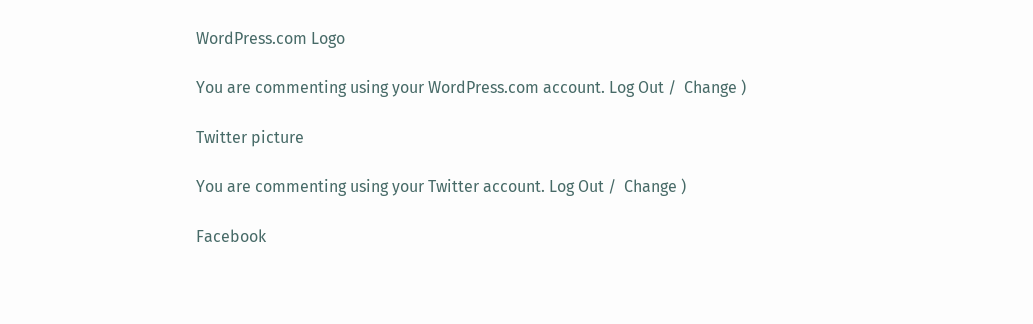WordPress.com Logo

You are commenting using your WordPress.com account. Log Out /  Change )

Twitter picture

You are commenting using your Twitter account. Log Out /  Change )

Facebook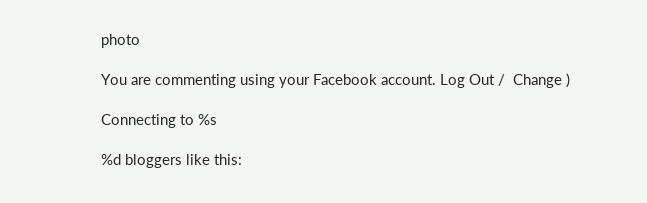photo

You are commenting using your Facebook account. Log Out /  Change )

Connecting to %s

%d bloggers like this: